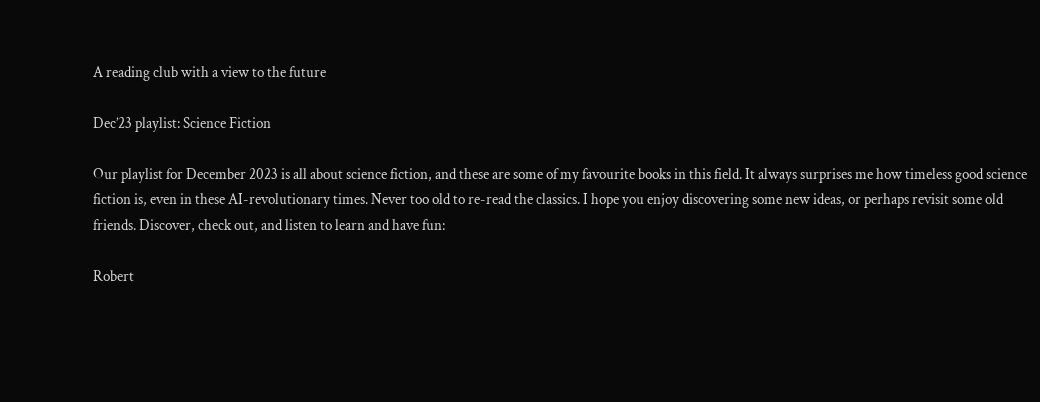A reading club with a view to the future

Dec’23 playlist: Science Fiction

Our playlist for December 2023 is all about science fiction, and these are some of my favourite books in this field. It always surprises me how timeless good science fiction is, even in these AI-revolutionary times. Never too old to re-read the classics. I hope you enjoy discovering some new ideas, or perhaps revisit some old friends. Discover, check out, and listen to learn and have fun:

Robert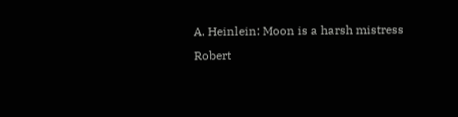A. Heinlein: Moon is a harsh mistress
Robert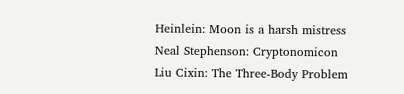Heinlein: Moon is a harsh mistress
Neal Stephenson: Cryptonomicon
Liu Cixin: The Three-Body Problem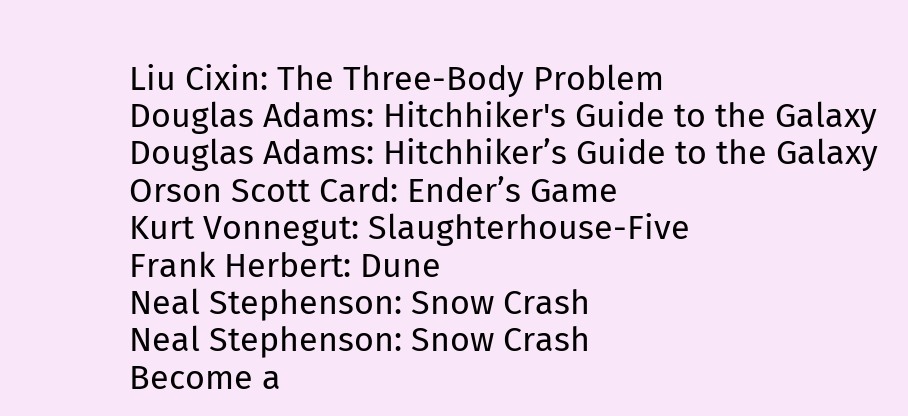Liu Cixin: The Three-Body Problem
Douglas Adams: Hitchhiker's Guide to the Galaxy
Douglas Adams: Hitchhiker’s Guide to the Galaxy
Orson Scott Card: Ender’s Game
Kurt Vonnegut: Slaughterhouse-Five
Frank Herbert: Dune
Neal Stephenson: Snow Crash
Neal Stephenson: Snow Crash
Become a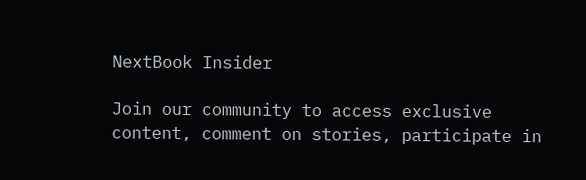NextBook Insider

Join our community to access exclusive content, comment on stories, participate in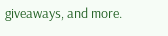giveaways, and more.